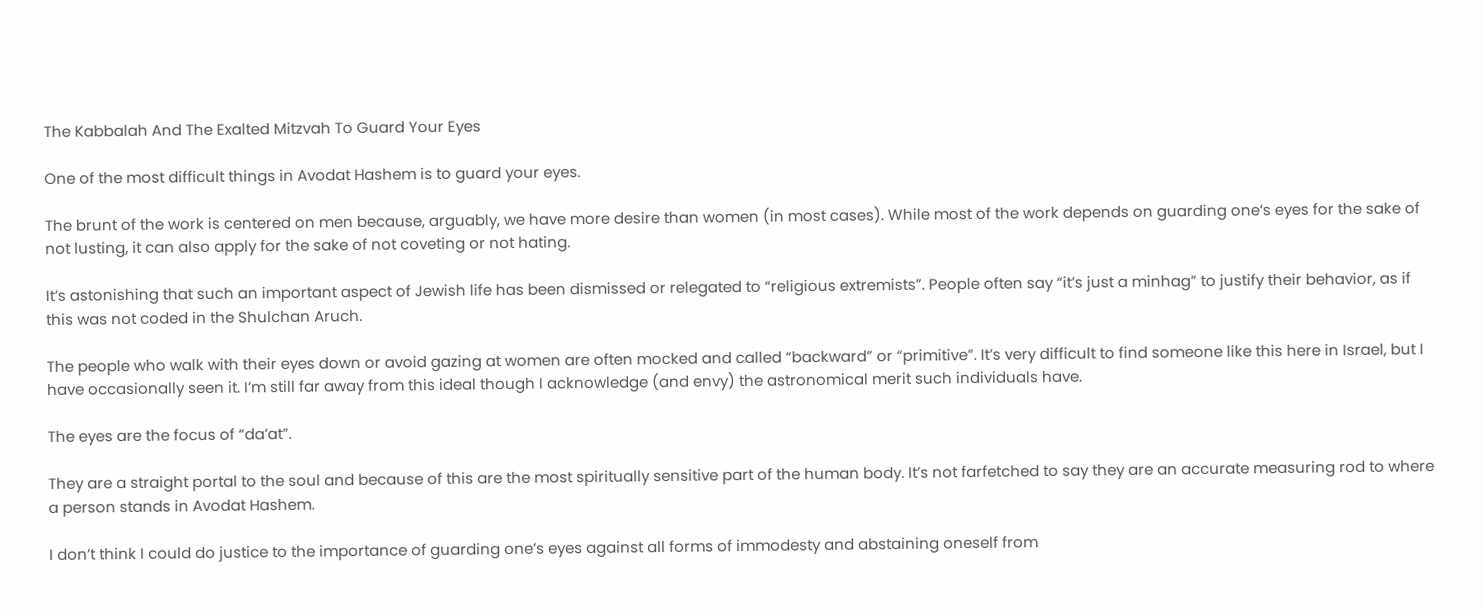The Kabbalah And The Exalted Mitzvah To Guard Your Eyes

One of the most difficult things in Avodat Hashem is to guard your eyes.

The brunt of the work is centered on men because, arguably, we have more desire than women (in most cases). While most of the work depends on guarding one’s eyes for the sake of not lusting, it can also apply for the sake of not coveting or not hating.

It’s astonishing that such an important aspect of Jewish life has been dismissed or relegated to “religious extremists”. People often say “it’s just a minhag” to justify their behavior, as if this was not coded in the Shulchan Aruch.

The people who walk with their eyes down or avoid gazing at women are often mocked and called “backward” or “primitive”. It’s very difficult to find someone like this here in Israel, but I have occasionally seen it. I’m still far away from this ideal though I acknowledge (and envy) the astronomical merit such individuals have.

The eyes are the focus of “da’at”.

They are a straight portal to the soul and because of this are the most spiritually sensitive part of the human body. It’s not farfetched to say they are an accurate measuring rod to where a person stands in Avodat Hashem.

I don’t think I could do justice to the importance of guarding one’s eyes against all forms of immodesty and abstaining oneself from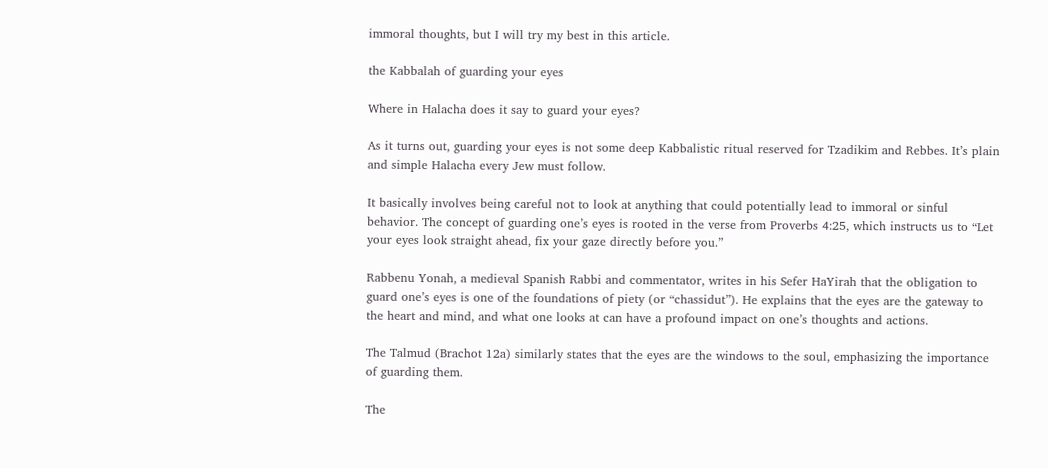immoral thoughts, but I will try my best in this article.

the Kabbalah of guarding your eyes

Where in Halacha does it say to guard your eyes?

As it turns out, guarding your eyes is not some deep Kabbalistic ritual reserved for Tzadikim and Rebbes. It’s plain and simple Halacha every Jew must follow.

It basically involves being careful not to look at anything that could potentially lead to immoral or sinful behavior. The concept of guarding one’s eyes is rooted in the verse from Proverbs 4:25, which instructs us to “Let your eyes look straight ahead, fix your gaze directly before you.”

Rabbenu Yonah, a medieval Spanish Rabbi and commentator, writes in his Sefer HaYirah that the obligation to guard one’s eyes is one of the foundations of piety (or “chassidut”). He explains that the eyes are the gateway to the heart and mind, and what one looks at can have a profound impact on one’s thoughts and actions.

The Talmud (Brachot 12a) similarly states that the eyes are the windows to the soul, emphasizing the importance of guarding them.

The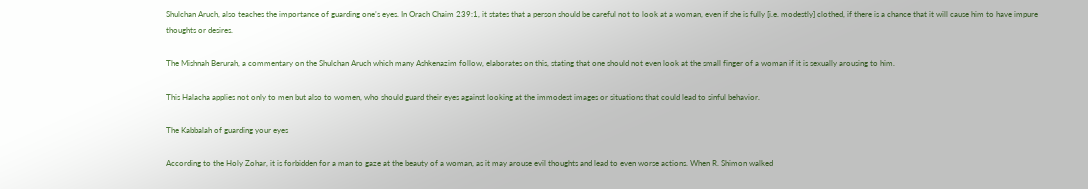Shulchan Aruch, also teaches the importance of guarding one’s eyes. In Orach Chaim 239:1, it states that a person should be careful not to look at a woman, even if she is fully [i.e. modestly] clothed, if there is a chance that it will cause him to have impure thoughts or desires.

The Mishnah Berurah, a commentary on the Shulchan Aruch which many Ashkenazim follow, elaborates on this, stating that one should not even look at the small finger of a woman if it is sexually arousing to him.

This Halacha applies not only to men but also to women, who should guard their eyes against looking at the immodest images or situations that could lead to sinful behavior.

The Kabbalah of guarding your eyes

According to the Holy Zohar, it is forbidden for a man to gaze at the beauty of a woman, as it may arouse evil thoughts and lead to even worse actions. When R. Shimon walked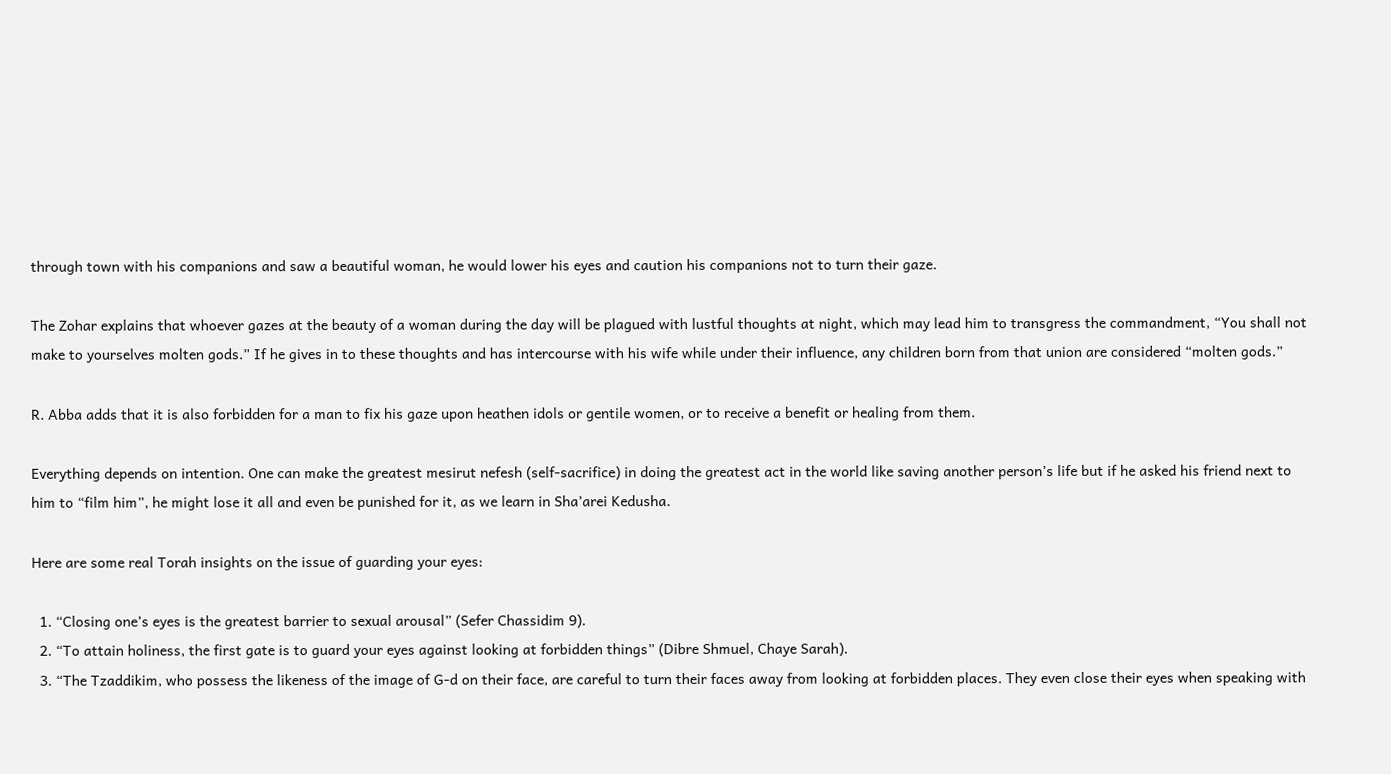through town with his companions and saw a beautiful woman, he would lower his eyes and caution his companions not to turn their gaze.

The Zohar explains that whoever gazes at the beauty of a woman during the day will be plagued with lustful thoughts at night, which may lead him to transgress the commandment, “You shall not make to yourselves molten gods.” If he gives in to these thoughts and has intercourse with his wife while under their influence, any children born from that union are considered “molten gods.”

R. Abba adds that it is also forbidden for a man to fix his gaze upon heathen idols or gentile women, or to receive a benefit or healing from them.

Everything depends on intention. One can make the greatest mesirut nefesh (self-sacrifice) in doing the greatest act in the world like saving another person’s life but if he asked his friend next to him to “film him”, he might lose it all and even be punished for it, as we learn in Sha’arei Kedusha.

Here are some real Torah insights on the issue of guarding your eyes:

  1. “Closing one’s eyes is the greatest barrier to sexual arousal” (Sefer Chassidim 9).
  2. “To attain holiness, the first gate is to guard your eyes against looking at forbidden things” (Dibre Shmuel, Chaye Sarah).
  3. “The Tzaddikim, who possess the likeness of the image of G-d on their face, are careful to turn their faces away from looking at forbidden places. They even close their eyes when speaking with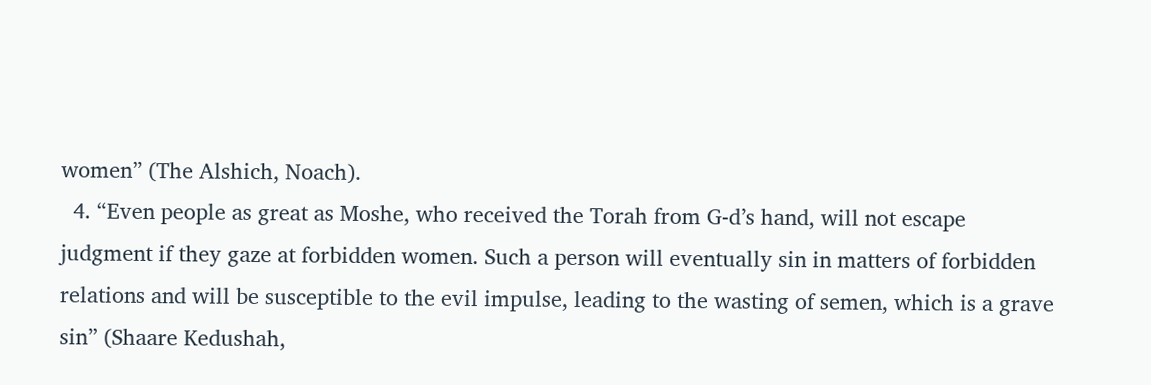women” (The Alshich, Noach).
  4. “Even people as great as Moshe, who received the Torah from G-d’s hand, will not escape judgment if they gaze at forbidden women. Such a person will eventually sin in matters of forbidden relations and will be susceptible to the evil impulse, leading to the wasting of semen, which is a grave sin” (Shaare Kedushah,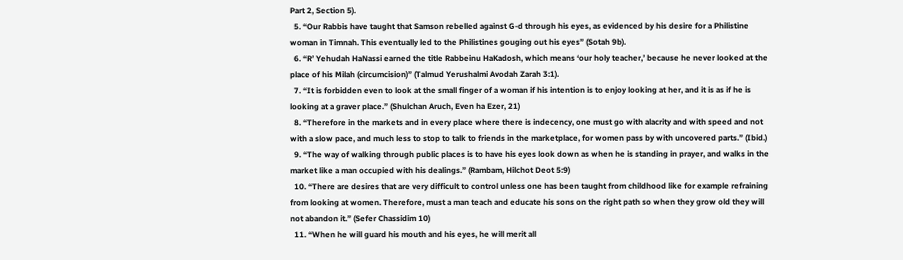Part 2, Section 5).
  5. “Our Rabbis have taught that Samson rebelled against G-d through his eyes, as evidenced by his desire for a Philistine woman in Timnah. This eventually led to the Philistines gouging out his eyes” (Sotah 9b).
  6. “R’ Yehudah HaNassi earned the title Rabbeinu HaKadosh, which means ‘our holy teacher,’ because he never looked at the place of his Milah (circumcision)” (Talmud Yerushalmi Avodah Zarah 3:1).
  7. “It is forbidden even to look at the small finger of a woman if his intention is to enjoy looking at her, and it is as if he is looking at a graver place.” (Shulchan Aruch, Even ha Ezer, 21)
  8. “Therefore in the markets and in every place where there is indecency, one must go with alacrity and with speed and not with a slow pace, and much less to stop to talk to friends in the marketplace, for women pass by with uncovered parts.” (Ibid.)
  9. “The way of walking through public places is to have his eyes look down as when he is standing in prayer, and walks in the market like a man occupied with his dealings.” (Rambam, Hilchot Deot 5:9)
  10. “There are desires that are very difficult to control unless one has been taught from childhood like for example refraining from looking at women. Therefore, must a man teach and educate his sons on the right path so when they grow old they will not abandon it.” (Sefer Chassidim 10)
  11. “When he will guard his mouth and his eyes, he will merit all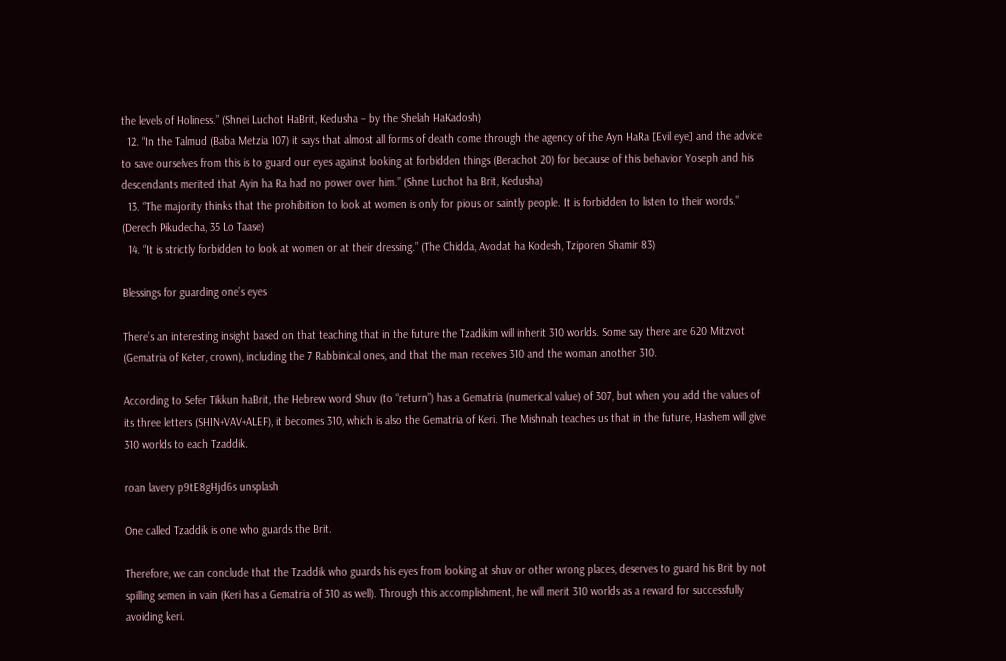the levels of Holiness.” (Shnei Luchot HaBrit, Kedusha – by the Shelah HaKadosh)
  12. “In the Talmud (Baba Metzia 107) it says that almost all forms of death come through the agency of the Ayn HaRa [Evil eye] and the advice to save ourselves from this is to guard our eyes against looking at forbidden things (Berachot 20) for because of this behavior Yoseph and his descendants merited that Ayin ha Ra had no power over him.” (Shne Luchot ha Brit, Kedusha)
  13. “The majority thinks that the prohibition to look at women is only for pious or saintly people. It is forbidden to listen to their words.” (Derech Pikudecha, 35 Lo Taase)
  14. “It is strictly forbidden to look at women or at their dressing.” (The Chidda, Avodat ha Kodesh, Tziporen Shamir 83)

Blessings for guarding one’s eyes

There’s an interesting insight based on that teaching that in the future the Tzadikim will inherit 310 worlds. Some say there are 620 Mitzvot (Gematria of Keter, crown), including the 7 Rabbinical ones, and that the man receives 310 and the woman another 310.

According to Sefer Tikkun haBrit, the Hebrew word Shuv (to “return”) has a Gematria (numerical value) of 307, but when you add the values of its three letters (SHIN+VAV+ALEF), it becomes 310, which is also the Gematria of Keri. The Mishnah teaches us that in the future, Hashem will give 310 worlds to each Tzaddik.

roan lavery p9tE8gHjd6s unsplash

One called Tzaddik is one who guards the Brit.

Therefore, we can conclude that the Tzaddik who guards his eyes from looking at shuv or other wrong places, deserves to guard his Brit by not spilling semen in vain (Keri has a Gematria of 310 as well). Through this accomplishment, he will merit 310 worlds as a reward for successfully avoiding keri.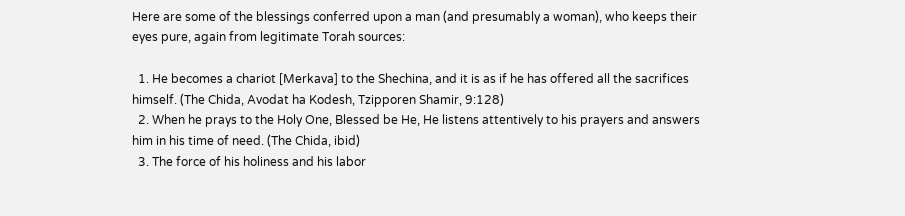Here are some of the blessings conferred upon a man (and presumably a woman), who keeps their eyes pure, again from legitimate Torah sources:

  1. He becomes a chariot [Merkava] to the Shechina, and it is as if he has offered all the sacrifices himself. (The Chida, Avodat ha Kodesh, Tzipporen Shamir, 9:128)
  2. When he prays to the Holy One, Blessed be He, He listens attentively to his prayers and answers him in his time of need. (The Chida, ibid)
  3. The force of his holiness and his labor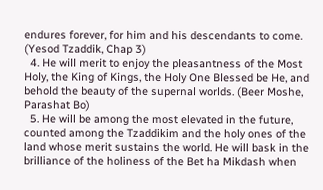endures forever, for him and his descendants to come. (Yesod Tzaddik, Chap 3)
  4. He will merit to enjoy the pleasantness of the Most Holy, the King of Kings, the Holy One Blessed be He, and behold the beauty of the supernal worlds. (Beer Moshe, Parashat Bo)
  5. He will be among the most elevated in the future, counted among the Tzaddikim and the holy ones of the land whose merit sustains the world. He will bask in the brilliance of the holiness of the Bet ha Mikdash when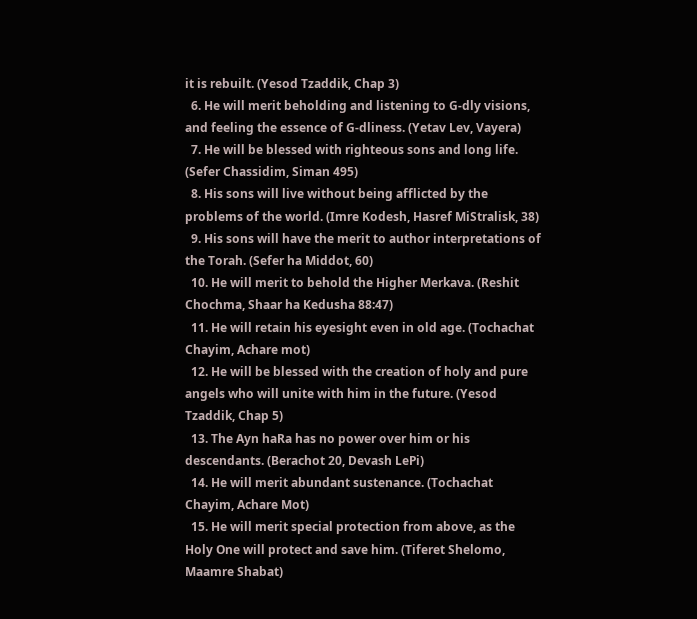it is rebuilt. (Yesod Tzaddik, Chap 3)
  6. He will merit beholding and listening to G-dly visions, and feeling the essence of G-dliness. (Yetav Lev, Vayera)
  7. He will be blessed with righteous sons and long life. (Sefer Chassidim, Siman 495)
  8. His sons will live without being afflicted by the problems of the world. (Imre Kodesh, Hasref MiStralisk, 38)
  9. His sons will have the merit to author interpretations of the Torah. (Sefer ha Middot, 60)
  10. He will merit to behold the Higher Merkava. (Reshit Chochma, Shaar ha Kedusha 88:47)
  11. He will retain his eyesight even in old age. (Tochachat Chayim, Achare mot)
  12. He will be blessed with the creation of holy and pure angels who will unite with him in the future. (Yesod Tzaddik, Chap 5)
  13. The Ayn haRa has no power over him or his descendants. (Berachot 20, Devash LePi)
  14. He will merit abundant sustenance. (Tochachat Chayim, Achare Mot)
  15. He will merit special protection from above, as the Holy One will protect and save him. (Tiferet Shelomo, Maamre Shabat)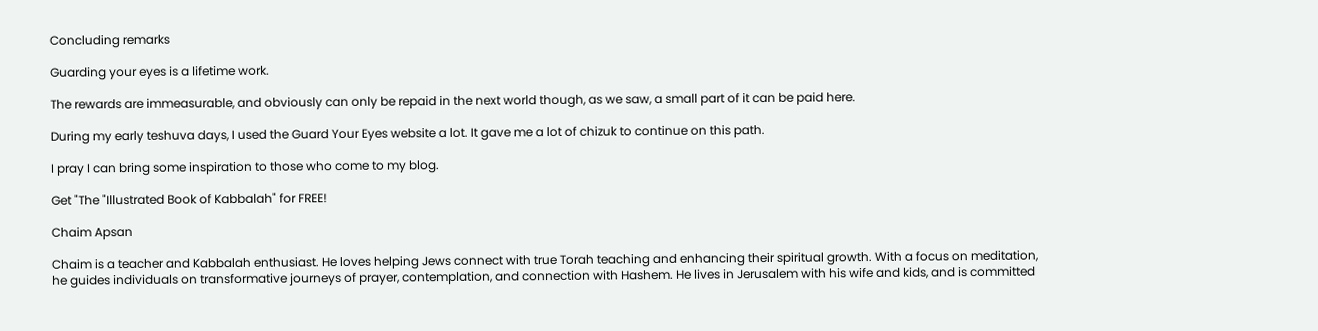Concluding remarks

Guarding your eyes is a lifetime work.

The rewards are immeasurable, and obviously can only be repaid in the next world though, as we saw, a small part of it can be paid here.

During my early teshuva days, I used the Guard Your Eyes website a lot. It gave me a lot of chizuk to continue on this path.

I pray I can bring some inspiration to those who come to my blog.

Get "The "Illustrated Book of Kabbalah" for FREE!

Chaim Apsan

Chaim is a teacher and Kabbalah enthusiast. He loves helping Jews connect with true Torah teaching and enhancing their spiritual growth. With a focus on meditation, he guides individuals on transformative journeys of prayer, contemplation, and connection with Hashem. He lives in Jerusalem with his wife and kids, and is committed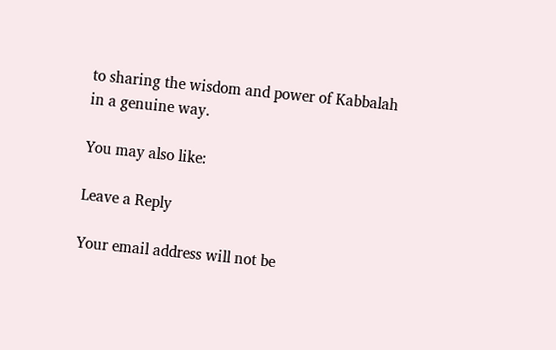to sharing the wisdom and power of Kabbalah in a genuine way.

You may also like:

Leave a Reply

Your email address will not be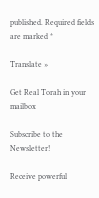published. Required fields are marked *

Translate »

Get Real Torah in your mailbox

Subscribe to the Newsletter!

Receive powerful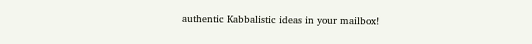authentic Kabbalistic ideas in your mailbox!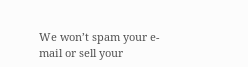We won’t spam your e-mail or sell your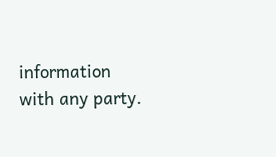information with any party.